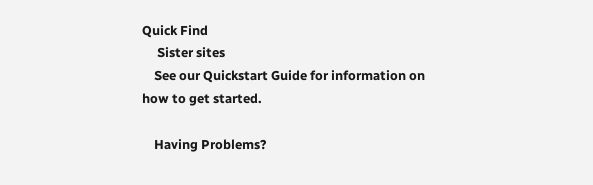Quick Find
     Sister sites
    See our Quickstart Guide for information on how to get started.

    Having Problems?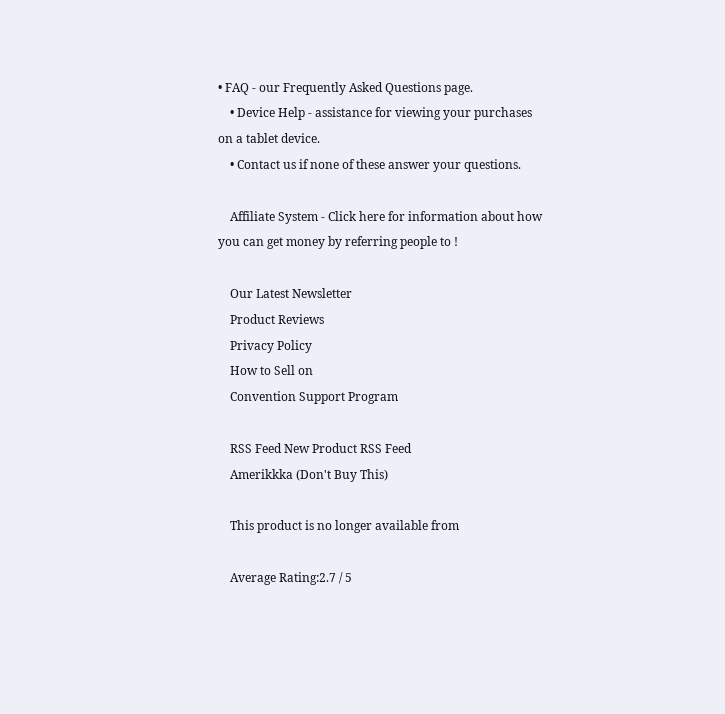• FAQ - our Frequently Asked Questions page.
    • Device Help - assistance for viewing your purchases on a tablet device.
    • Contact us if none of these answer your questions.

    Affiliate System - Click here for information about how you can get money by referring people to !

    Our Latest Newsletter
    Product Reviews
    Privacy Policy
    How to Sell on
    Convention Support Program

    RSS Feed New Product RSS Feed
    Amerikkka (Don't Buy This)

    This product is no longer available from

    Average Rating:2.7 / 5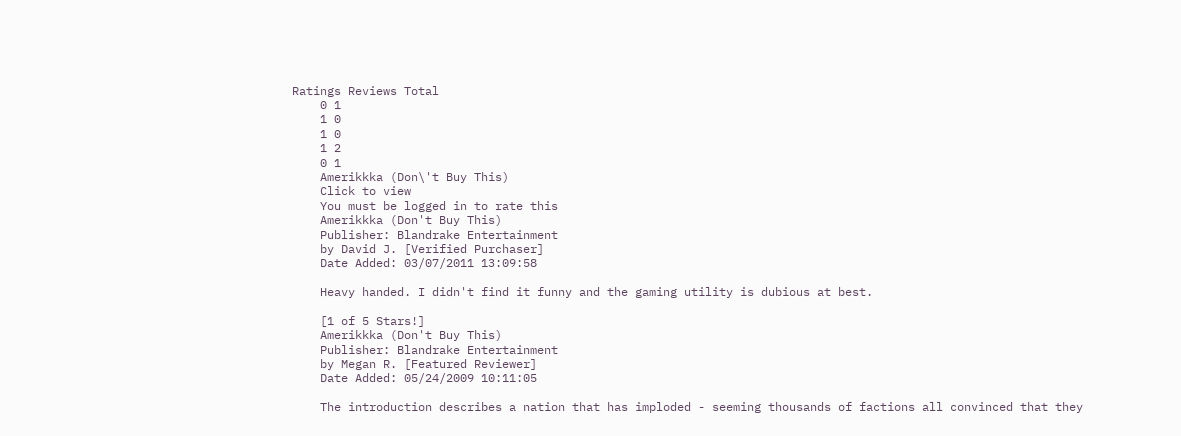Ratings Reviews Total
    0 1
    1 0
    1 0
    1 2
    0 1
    Amerikkka (Don\'t Buy This)
    Click to view
    You must be logged in to rate this
    Amerikkka (Don't Buy This)
    Publisher: Blandrake Entertainment
    by David J. [Verified Purchaser]
    Date Added: 03/07/2011 13:09:58

    Heavy handed. I didn't find it funny and the gaming utility is dubious at best.

    [1 of 5 Stars!]
    Amerikkka (Don't Buy This)
    Publisher: Blandrake Entertainment
    by Megan R. [Featured Reviewer]
    Date Added: 05/24/2009 10:11:05

    The introduction describes a nation that has imploded - seeming thousands of factions all convinced that they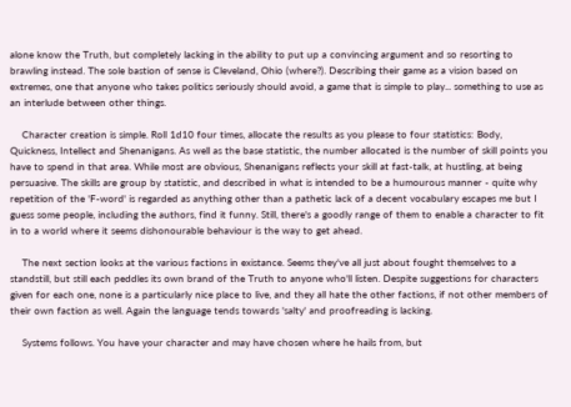alone know the Truth, but completely lacking in the ability to put up a convincing argument and so resorting to brawling instead. The sole bastion of sense is Cleveland, Ohio (where?). Describing their game as a vision based on extremes, one that anyone who takes politics seriously should avoid, a game that is simple to play... something to use as an interlude between other things.

    Character creation is simple. Roll 1d10 four times, allocate the results as you please to four statistics: Body, Quickness, Intellect and Shenanigans. As well as the base statistic, the number allocated is the number of skill points you have to spend in that area. While most are obvious, Shenanigans reflects your skill at fast-talk, at hustling, at being persuasive. The skills are group by statistic, and described in what is intended to be a humourous manner - quite why repetition of the 'F-word' is regarded as anything other than a pathetic lack of a decent vocabulary escapes me but I guess some people, including the authors, find it funny. Still, there's a goodly range of them to enable a character to fit in to a world where it seems dishonourable behaviour is the way to get ahead.

    The next section looks at the various factions in existance. Seems they've all just about fought themselves to a standstill, but still each peddles its own brand of the Truth to anyone who'll listen. Despite suggestions for characters given for each one, none is a particularly nice place to live, and they all hate the other factions, if not other members of their own faction as well. Again the language tends towards 'salty' and proofreading is lacking.

    Systems follows. You have your character and may have chosen where he hails from, but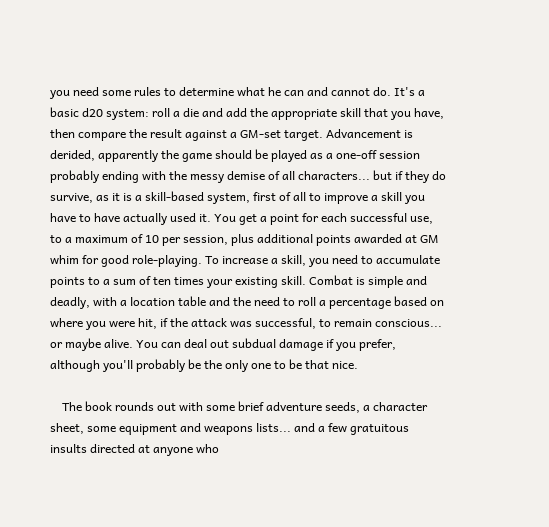you need some rules to determine what he can and cannot do. It's a basic d20 system: roll a die and add the appropriate skill that you have, then compare the result against a GM-set target. Advancement is derided, apparently the game should be played as a one-off session probably ending with the messy demise of all characters... but if they do survive, as it is a skill-based system, first of all to improve a skill you have to have actually used it. You get a point for each successful use, to a maximum of 10 per session, plus additional points awarded at GM whim for good role-playing. To increase a skill, you need to accumulate points to a sum of ten times your existing skill. Combat is simple and deadly, with a location table and the need to roll a percentage based on where you were hit, if the attack was successful, to remain conscious... or maybe alive. You can deal out subdual damage if you prefer, although you'll probably be the only one to be that nice.

    The book rounds out with some brief adventure seeds, a character sheet, some equipment and weapons lists... and a few gratuitous insults directed at anyone who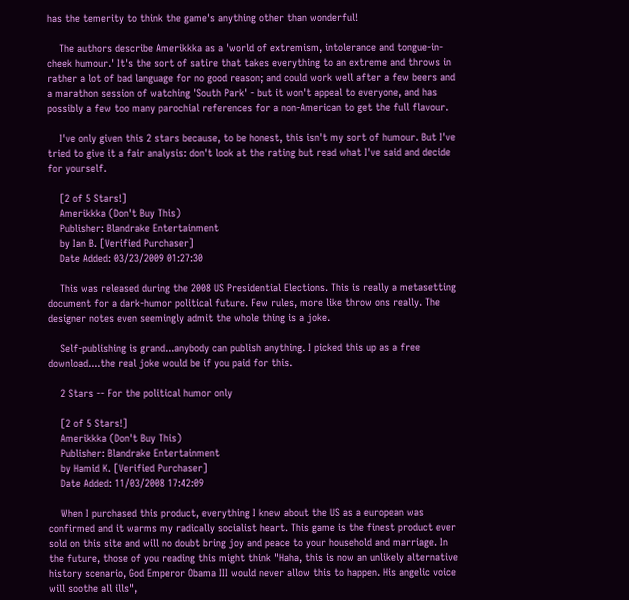has the temerity to think the game's anything other than wonderful!

    The authors describe Amerikkka as a 'world of extremism, intolerance and tongue-in-cheek humour.' It's the sort of satire that takes everything to an extreme and throws in rather a lot of bad language for no good reason; and could work well after a few beers and a marathon session of watching 'South Park' - but it won't appeal to everyone, and has possibly a few too many parochial references for a non-American to get the full flavour.

    I've only given this 2 stars because, to be honest, this isn't my sort of humour. But I've tried to give it a fair analysis: don't look at the rating but read what I've said and decide for yourself.

    [2 of 5 Stars!]
    Amerikkka (Don't Buy This)
    Publisher: Blandrake Entertainment
    by Ian B. [Verified Purchaser]
    Date Added: 03/23/2009 01:27:30

    This was released during the 2008 US Presidential Elections. This is really a metasetting document for a dark-humor political future. Few rules, more like throw ons really. The designer notes even seemingly admit the whole thing is a joke.

    Self-publishing is grand...anybody can publish anything. I picked this up as a free download....the real joke would be if you paid for this.

    2 Stars -- For the political humor only

    [2 of 5 Stars!]
    Amerikkka (Don't Buy This)
    Publisher: Blandrake Entertainment
    by Hamid K. [Verified Purchaser]
    Date Added: 11/03/2008 17:42:09

    When I purchased this product, everything I knew about the US as a european was confirmed and it warms my radically socialist heart. This game is the finest product ever sold on this site and will no doubt bring joy and peace to your household and marriage. In the future, those of you reading this might think "Haha, this is now an unlikely alternative history scenario, God Emperor Obama III would never allow this to happen. His angelic voice will soothe all ills",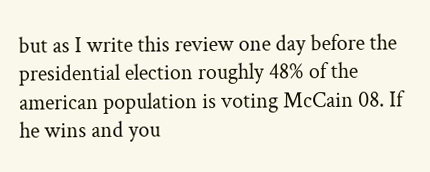but as I write this review one day before the presidential election roughly 48% of the american population is voting McCain 08. If he wins and you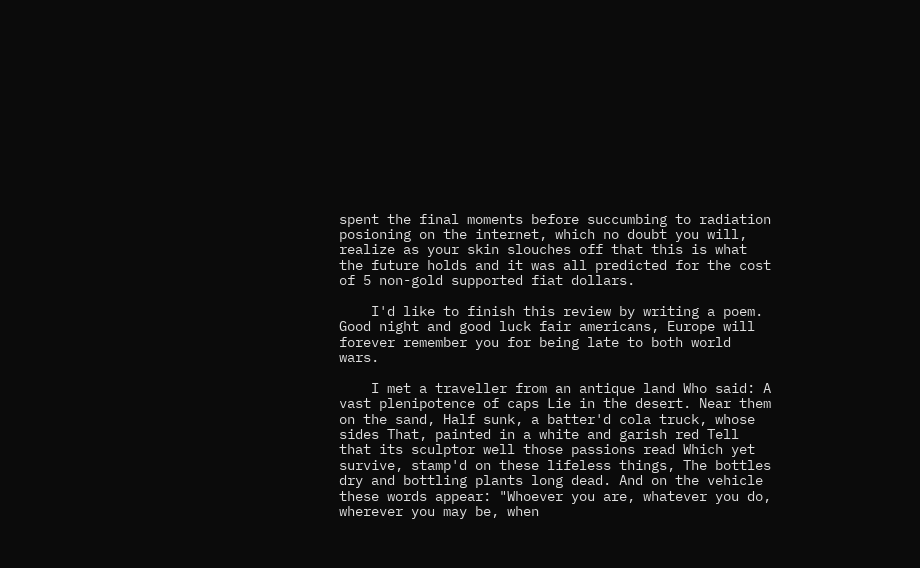spent the final moments before succumbing to radiation posioning on the internet, which no doubt you will, realize as your skin slouches off that this is what the future holds and it was all predicted for the cost of 5 non-gold supported fiat dollars.

    I'd like to finish this review by writing a poem. Good night and good luck fair americans, Europe will forever remember you for being late to both world wars.

    I met a traveller from an antique land Who said: A vast plenipotence of caps Lie in the desert. Near them on the sand, Half sunk, a batter'd cola truck, whose sides That, painted in a white and garish red Tell that its sculptor well those passions read Which yet survive, stamp'd on these lifeless things, The bottles dry and bottling plants long dead. And on the vehicle these words appear: "Whoever you are, whatever you do, wherever you may be, when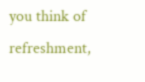you think of refreshment,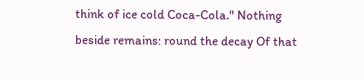think of ice cold Coca-Cola." Nothing beside remains: round the decay Of that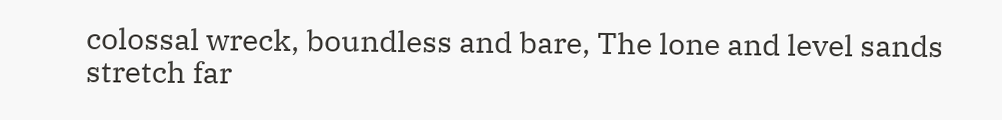colossal wreck, boundless and bare, The lone and level sands stretch far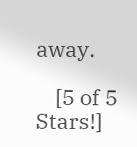away.

    [5 of 5 Stars!]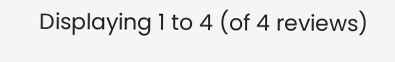Displaying 1 to 4 (of 4 reviews)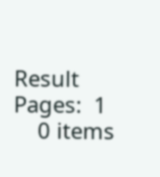Result Pages:  1
    0 items